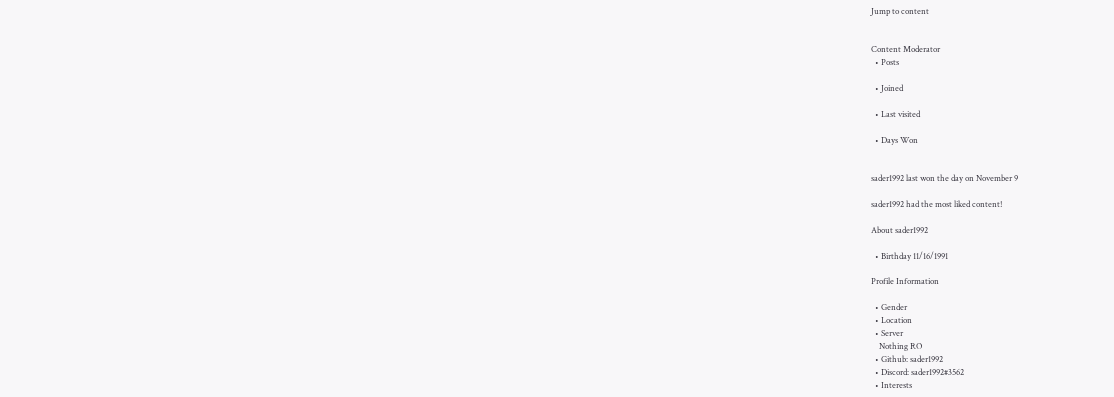Jump to content


Content Moderator
  • Posts

  • Joined

  • Last visited

  • Days Won


sader1992 last won the day on November 9

sader1992 had the most liked content!

About sader1992

  • Birthday 11/16/1991

Profile Information

  • Gender
  • Location
  • Server
    Nothing RO
  • Github: sader1992
  • Discord: sader1992#3562
  • Interests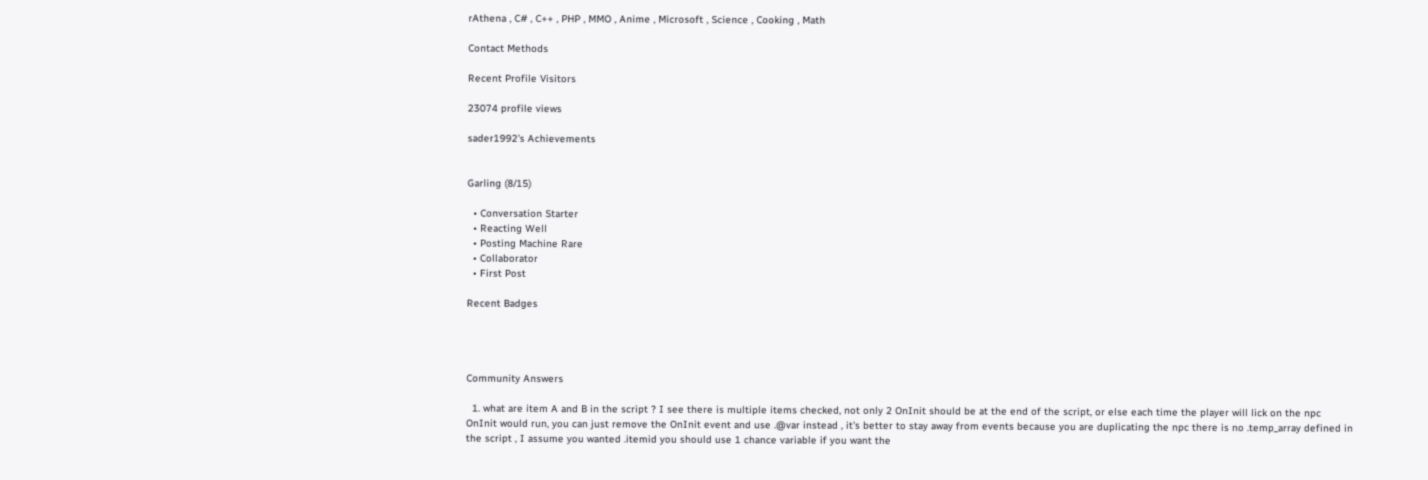rAthena , C# , C++ , PHP , MMO , Anime , Microsoft , Science , Cooking , Math

Contact Methods

Recent Profile Visitors

23074 profile views

sader1992's Achievements


Garling (8/15)

  • Conversation Starter
  • Reacting Well
  • Posting Machine Rare
  • Collaborator
  • First Post

Recent Badges




Community Answers

  1. what are item A and B in the script ? I see there is multiple items checked, not only 2 OnInit should be at the end of the script, or else each time the player will lick on the npc OnInit would run, you can just remove the OnInit event and use .@var instead , it's better to stay away from events because you are duplicating the npc there is no .temp_array defined in the script , I assume you wanted .itemid you should use 1 chance variable if you want the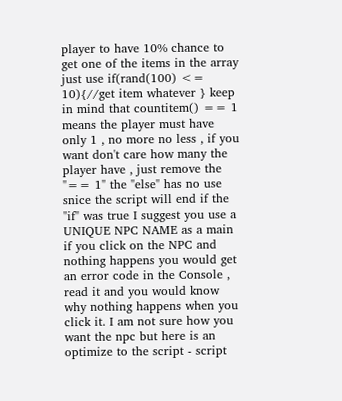player to have 10% chance to get one of the items in the array just use if(rand(100) <= 10){//get item whatever } keep in mind that countitem() == 1 means the player must have only 1 , no more no less , if you want don't care how many the player have , just remove the "== 1" the "else" has no use snice the script will end if the "if" was true I suggest you use a UNIQUE NPC NAME as a main if you click on the NPC and nothing happens you would get an error code in the Console , read it and you would know why nothing happens when you click it. I am not sure how you want the npc but here is an optimize to the script - script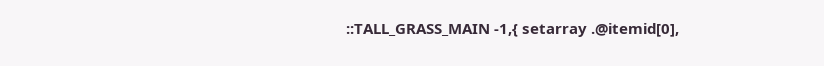::TALL_GRASS_MAIN -1,{ setarray .@itemid[0],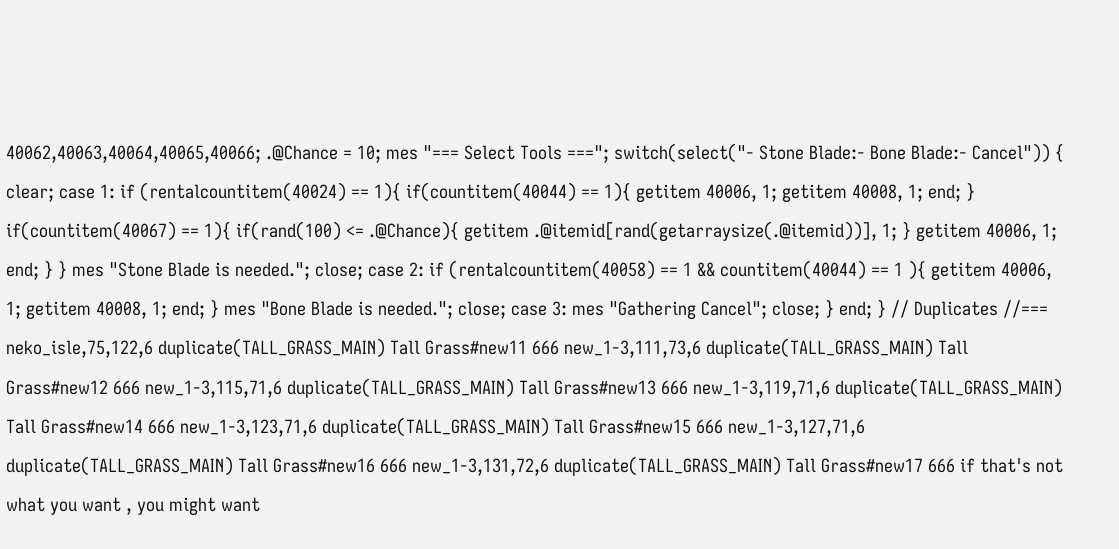40062,40063,40064,40065,40066; .@Chance = 10; mes "=== Select Tools ==="; switch(select("- Stone Blade:- Bone Blade:- Cancel")) { clear; case 1: if (rentalcountitem(40024) == 1){ if(countitem(40044) == 1){ getitem 40006, 1; getitem 40008, 1; end; } if(countitem(40067) == 1){ if(rand(100) <= .@Chance){ getitem .@itemid[rand(getarraysize(.@itemid))], 1; } getitem 40006, 1; end; } } mes "Stone Blade is needed."; close; case 2: if (rentalcountitem(40058) == 1 && countitem(40044) == 1 ){ getitem 40006, 1; getitem 40008, 1; end; } mes "Bone Blade is needed."; close; case 3: mes "Gathering Cancel"; close; } end; } // Duplicates //=== neko_isle,75,122,6 duplicate(TALL_GRASS_MAIN) Tall Grass#new11 666 new_1-3,111,73,6 duplicate(TALL_GRASS_MAIN) Tall Grass#new12 666 new_1-3,115,71,6 duplicate(TALL_GRASS_MAIN) Tall Grass#new13 666 new_1-3,119,71,6 duplicate(TALL_GRASS_MAIN) Tall Grass#new14 666 new_1-3,123,71,6 duplicate(TALL_GRASS_MAIN) Tall Grass#new15 666 new_1-3,127,71,6 duplicate(TALL_GRASS_MAIN) Tall Grass#new16 666 new_1-3,131,72,6 duplicate(TALL_GRASS_MAIN) Tall Grass#new17 666 if that's not what you want , you might want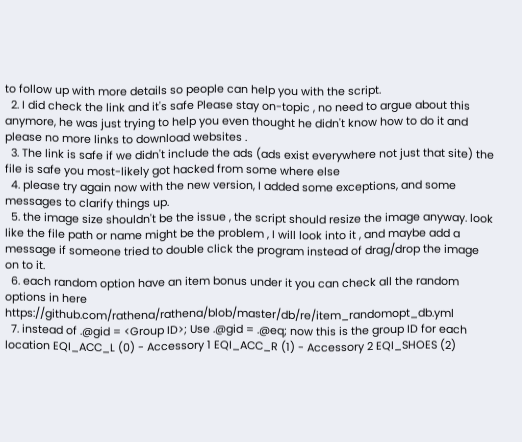to follow up with more details so people can help you with the script.
  2. I did check the link and it's safe Please stay on-topic , no need to argue about this anymore, he was just trying to help you even thought he didn't know how to do it and please no more links to download websites .
  3. The link is safe if we didn't include the ads (ads exist everywhere not just that site) the file is safe you most-likely got hacked from some where else
  4. please try again now with the new version, I added some exceptions, and some messages to clarify things up.
  5. the image size shouldn't be the issue , the script should resize the image anyway. look like the file path or name might be the problem , I will look into it , and maybe add a message if someone tried to double click the program instead of drag/drop the image on to it.
  6. each random option have an item bonus under it you can check all the random options in here https://github.com/rathena/rathena/blob/master/db/re/item_randomopt_db.yml
  7. instead of .@gid = <Group ID>; Use .@gid = .@eq; now this is the group ID for each location EQI_ACC_L (0) - Accessory 1 EQI_ACC_R (1) - Accessory 2 EQI_SHOES (2)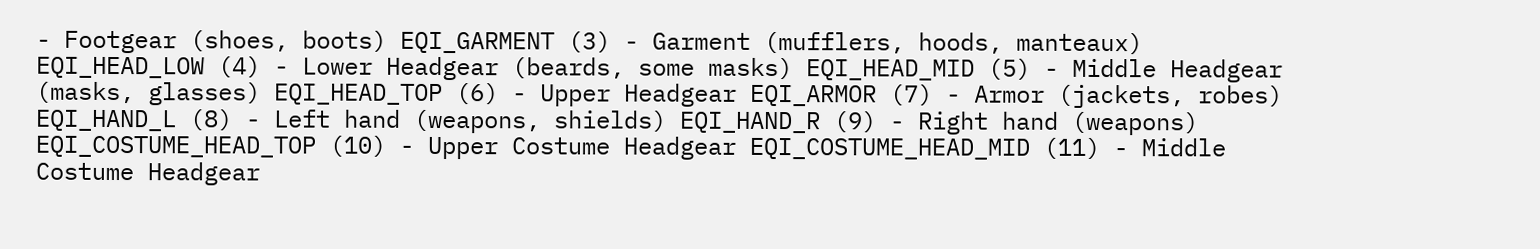- Footgear (shoes, boots) EQI_GARMENT (3) - Garment (mufflers, hoods, manteaux) EQI_HEAD_LOW (4) - Lower Headgear (beards, some masks) EQI_HEAD_MID (5) - Middle Headgear (masks, glasses) EQI_HEAD_TOP (6) - Upper Headgear EQI_ARMOR (7) - Armor (jackets, robes) EQI_HAND_L (8) - Left hand (weapons, shields) EQI_HAND_R (9) - Right hand (weapons) EQI_COSTUME_HEAD_TOP (10) - Upper Costume Headgear EQI_COSTUME_HEAD_MID (11) - Middle Costume Headgear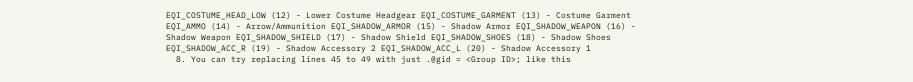EQI_COSTUME_HEAD_LOW (12) - Lower Costume Headgear EQI_COSTUME_GARMENT (13) - Costume Garment EQI_AMMO (14) - Arrow/Ammunition EQI_SHADOW_ARMOR (15) - Shadow Armor EQI_SHADOW_WEAPON (16) - Shadow Weapon EQI_SHADOW_SHIELD (17) - Shadow Shield EQI_SHADOW_SHOES (18) - Shadow Shoes EQI_SHADOW_ACC_R (19) - Shadow Accessory 2 EQI_SHADOW_ACC_L (20) - Shadow Accessory 1
  8. You can try replacing lines 45 to 49 with just .@gid = <Group ID>; like this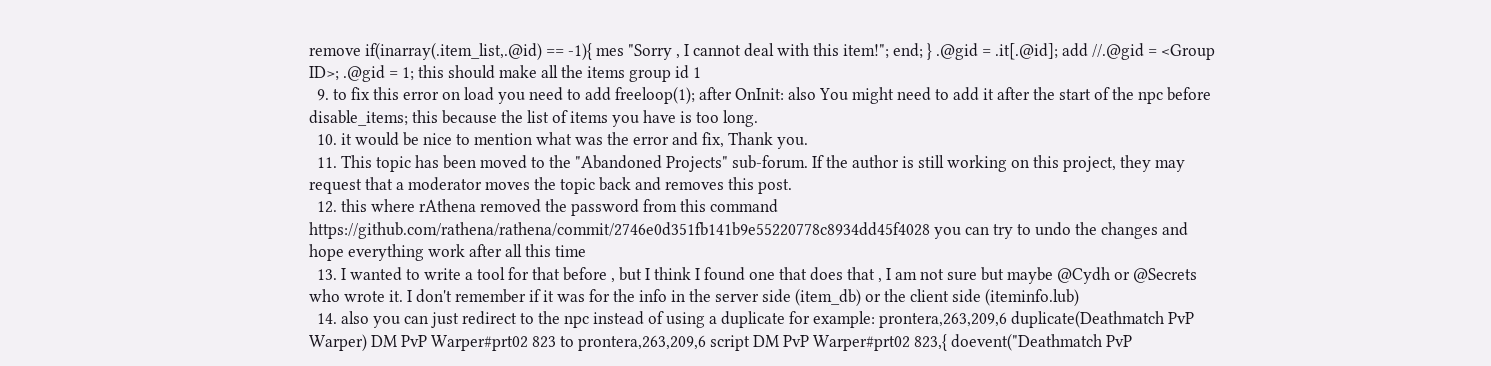remove if(inarray(.item_list,.@id) == -1){ mes "Sorry , I cannot deal with this item!"; end; } .@gid = .it[.@id]; add //.@gid = <Group ID>; .@gid = 1; this should make all the items group id 1
  9. to fix this error on load you need to add freeloop(1); after OnInit: also You might need to add it after the start of the npc before disable_items; this because the list of items you have is too long.
  10. it would be nice to mention what was the error and fix, Thank you.
  11. This topic has been moved to the "Abandoned Projects" sub-forum. If the author is still working on this project, they may request that a moderator moves the topic back and removes this post.
  12. this where rAthena removed the password from this command https://github.com/rathena/rathena/commit/2746e0d351fb141b9e55220778c8934dd45f4028 you can try to undo the changes and hope everything work after all this time
  13. I wanted to write a tool for that before , but I think I found one that does that , I am not sure but maybe @Cydh or @Secrets who wrote it. I don't remember if it was for the info in the server side (item_db) or the client side (iteminfo.lub)
  14. also you can just redirect to the npc instead of using a duplicate for example: prontera,263,209,6 duplicate(Deathmatch PvP Warper) DM PvP Warper#prt02 823 to prontera,263,209,6 script DM PvP Warper#prt02 823,{ doevent("Deathmatch PvP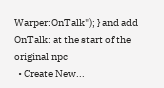Warper:OnTalk"); } and add OnTalk: at the start of the original npc
  • Create New...